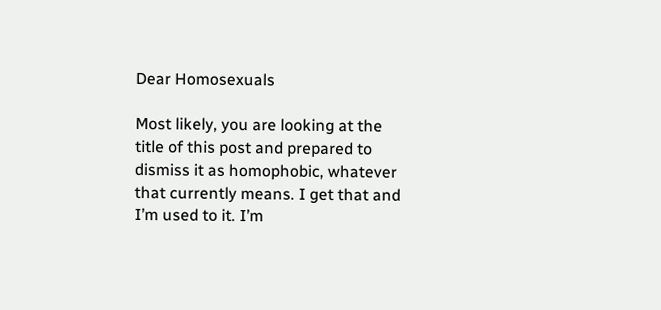Dear Homosexuals

Most likely, you are looking at the title of this post and prepared to dismiss it as homophobic, whatever that currently means. I get that and I’m used to it. I’m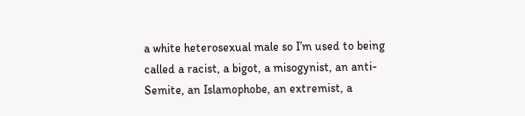a white heterosexual male so I’m used to being called a racist, a bigot, a misogynist, an anti-Semite, an Islamophobe, an extremist, a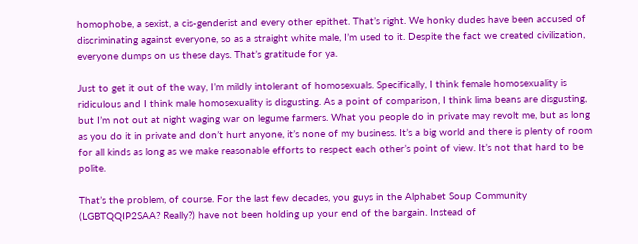homophobe, a sexist, a cis-genderist and every other epithet. That’s right. We honky dudes have been accused of discriminating against everyone, so as a straight white male, I’m used to it. Despite the fact we created civilization, everyone dumps on us these days. That’s gratitude for ya.

Just to get it out of the way, I’m mildly intolerant of homosexuals. Specifically, I think female homosexuality is ridiculous and I think male homosexuality is disgusting. As a point of comparison, I think lima beans are disgusting, but I’m not out at night waging war on legume farmers. What you people do in private may revolt me, but as long as you do it in private and don’t hurt anyone, it’s none of my business. It’s a big world and there is plenty of room for all kinds as long as we make reasonable efforts to respect each other’s point of view. It’s not that hard to be polite.

That’s the problem, of course. For the last few decades, you guys in the Alphabet Soup Community (LGBTQQIP2SAA? Really?) have not been holding up your end of the bargain. Instead of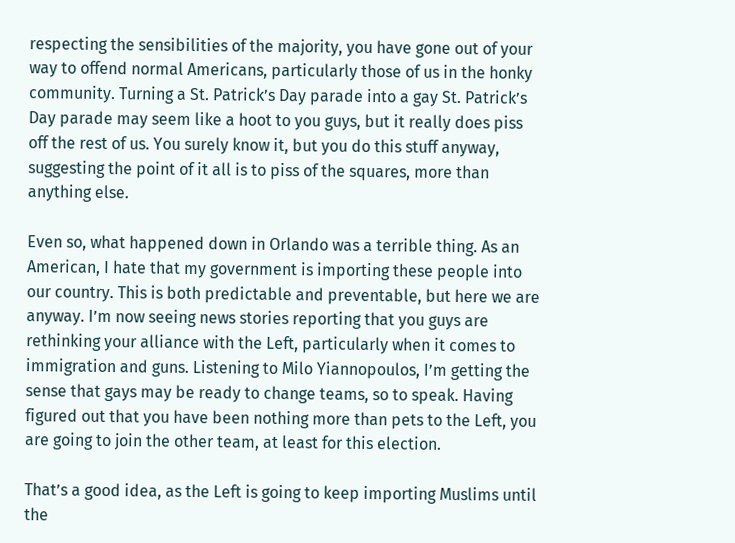respecting the sensibilities of the majority, you have gone out of your way to offend normal Americans, particularly those of us in the honky community. Turning a St. Patrick’s Day parade into a gay St. Patrick’s Day parade may seem like a hoot to you guys, but it really does piss off the rest of us. You surely know it, but you do this stuff anyway, suggesting the point of it all is to piss of the squares, more than anything else.

Even so, what happened down in Orlando was a terrible thing. As an American, I hate that my government is importing these people into our country. This is both predictable and preventable, but here we are anyway. I’m now seeing news stories reporting that you guys are rethinking your alliance with the Left, particularly when it comes to immigration and guns. Listening to Milo Yiannopoulos, I’m getting the sense that gays may be ready to change teams, so to speak. Having figured out that you have been nothing more than pets to the Left, you are going to join the other team, at least for this election.

That’s a good idea, as the Left is going to keep importing Muslims until the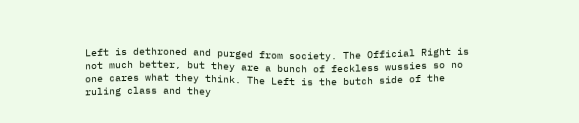Left is dethroned and purged from society. The Official Right is not much better, but they are a bunch of feckless wussies so no one cares what they think. The Left is the butch side of the ruling class and they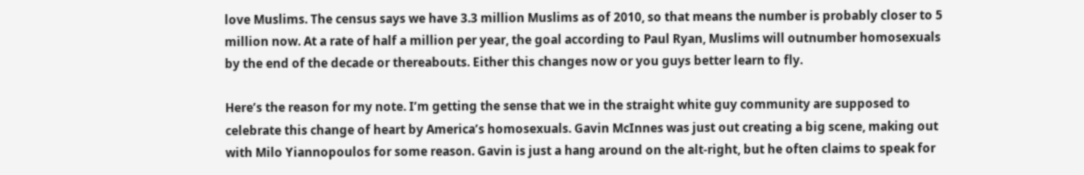love Muslims. The census says we have 3.3 million Muslims as of 2010, so that means the number is probably closer to 5 million now. At a rate of half a million per year, the goal according to Paul Ryan, Muslims will outnumber homosexuals by the end of the decade or thereabouts. Either this changes now or you guys better learn to fly.

Here’s the reason for my note. I’m getting the sense that we in the straight white guy community are supposed to celebrate this change of heart by America’s homosexuals. Gavin McInnes was just out creating a big scene, making out with Milo Yiannopoulos for some reason. Gavin is just a hang around on the alt-right, but he often claims to speak for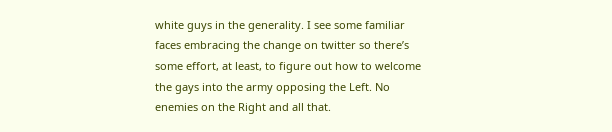white guys in the generality. I see some familiar faces embracing the change on twitter so there’s some effort, at least, to figure out how to welcome the gays into the army opposing the Left. No enemies on the Right and all that.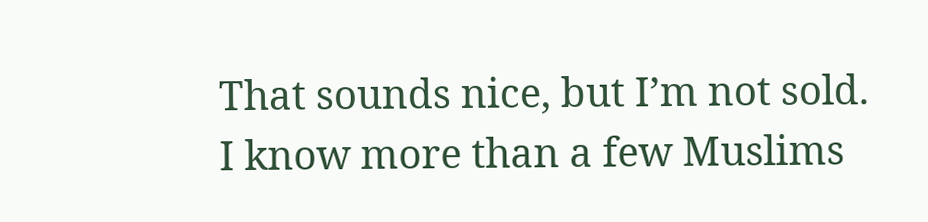That sounds nice, but I’m not sold. I know more than a few Muslims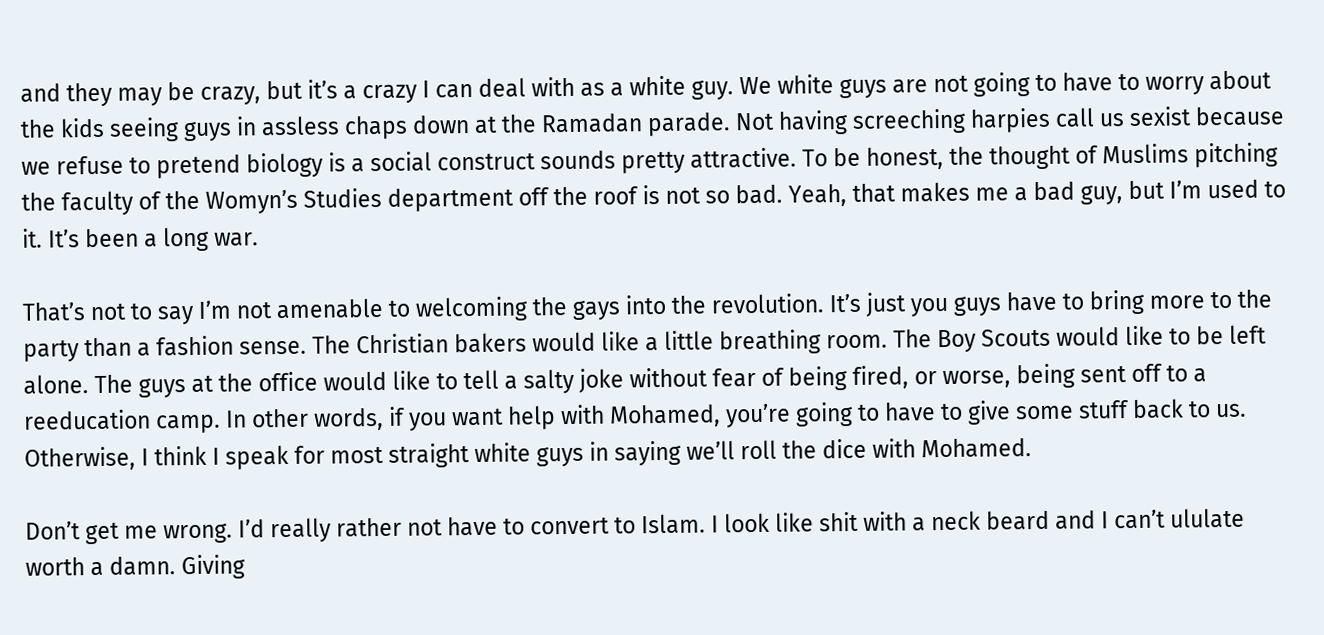and they may be crazy, but it’s a crazy I can deal with as a white guy. We white guys are not going to have to worry about the kids seeing guys in assless chaps down at the Ramadan parade. Not having screeching harpies call us sexist because we refuse to pretend biology is a social construct sounds pretty attractive. To be honest, the thought of Muslims pitching the faculty of the Womyn’s Studies department off the roof is not so bad. Yeah, that makes me a bad guy, but I’m used to it. It’s been a long war.

That’s not to say I’m not amenable to welcoming the gays into the revolution. It’s just you guys have to bring more to the party than a fashion sense. The Christian bakers would like a little breathing room. The Boy Scouts would like to be left alone. The guys at the office would like to tell a salty joke without fear of being fired, or worse, being sent off to a reeducation camp. In other words, if you want help with Mohamed, you’re going to have to give some stuff back to us. Otherwise, I think I speak for most straight white guys in saying we’ll roll the dice with Mohamed.

Don’t get me wrong. I’d really rather not have to convert to Islam. I look like shit with a neck beard and I can’t ululate worth a damn. Giving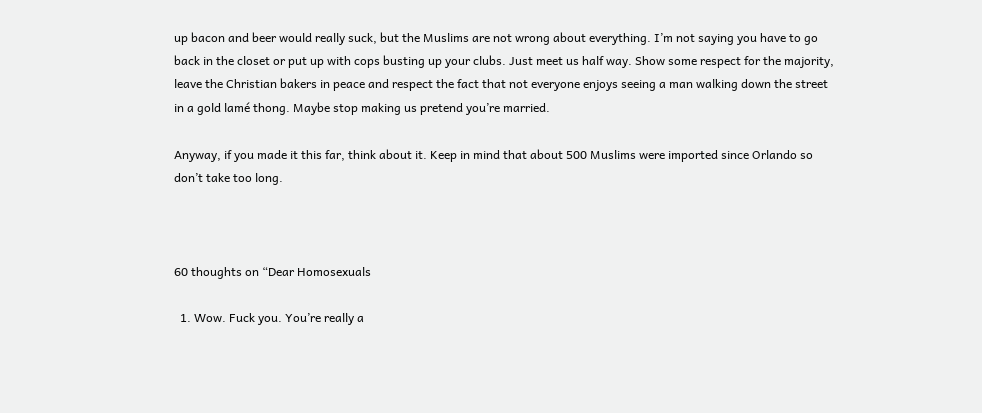up bacon and beer would really suck, but the Muslims are not wrong about everything. I’m not saying you have to go back in the closet or put up with cops busting up your clubs. Just meet us half way. Show some respect for the majority, leave the Christian bakers in peace and respect the fact that not everyone enjoys seeing a man walking down the street in a gold lamé thong. Maybe stop making us pretend you’re married.

Anyway, if you made it this far, think about it. Keep in mind that about 500 Muslims were imported since Orlando so don’t take too long.



60 thoughts on “Dear Homosexuals

  1. Wow. Fuck you. You’re really a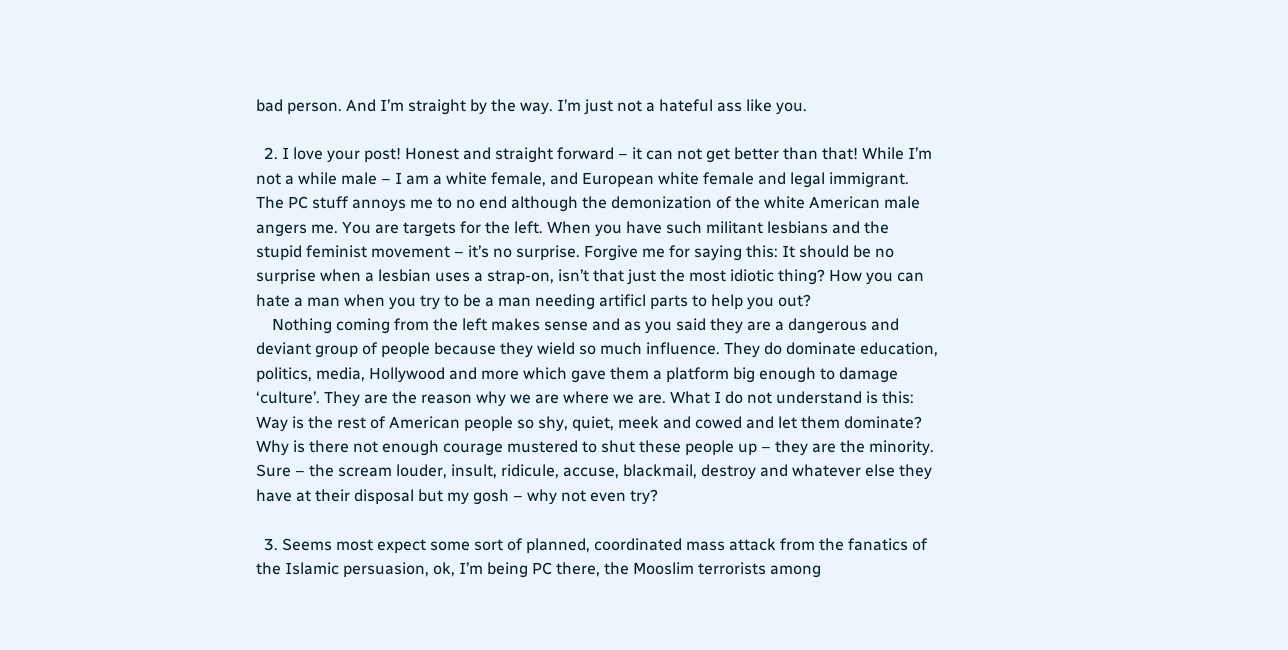bad person. And I’m straight by the way. I’m just not a hateful ass like you.

  2. I love your post! Honest and straight forward – it can not get better than that! While I’m not a while male – I am a white female, and European white female and legal immigrant. The PC stuff annoys me to no end although the demonization of the white American male angers me. You are targets for the left. When you have such militant lesbians and the stupid feminist movement – it’s no surprise. Forgive me for saying this: It should be no surprise when a lesbian uses a strap-on, isn’t that just the most idiotic thing? How you can hate a man when you try to be a man needing artificl parts to help you out?
    Nothing coming from the left makes sense and as you said they are a dangerous and deviant group of people because they wield so much influence. They do dominate education, politics, media, Hollywood and more which gave them a platform big enough to damage ‘culture’. They are the reason why we are where we are. What I do not understand is this: Way is the rest of American people so shy, quiet, meek and cowed and let them dominate? Why is there not enough courage mustered to shut these people up – they are the minority. Sure – the scream louder, insult, ridicule, accuse, blackmail, destroy and whatever else they have at their disposal but my gosh – why not even try?

  3. Seems most expect some sort of planned, coordinated mass attack from the fanatics of the Islamic persuasion, ok, I’m being PC there, the Mooslim terrorists among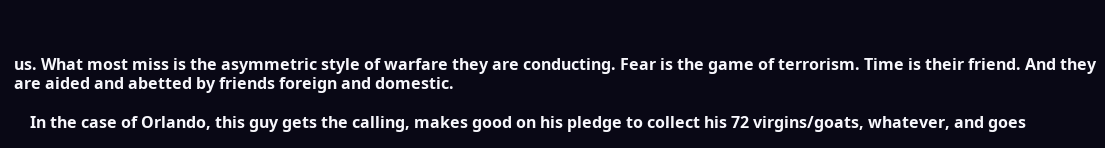us. What most miss is the asymmetric style of warfare they are conducting. Fear is the game of terrorism. Time is their friend. And they are aided and abetted by friends foreign and domestic.

    In the case of Orlando, this guy gets the calling, makes good on his pledge to collect his 72 virgins/goats, whatever, and goes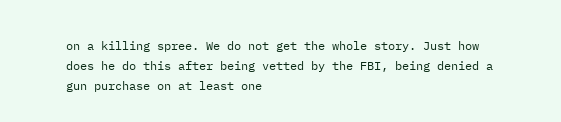on a killing spree. We do not get the whole story. Just how does he do this after being vetted by the FBI, being denied a gun purchase on at least one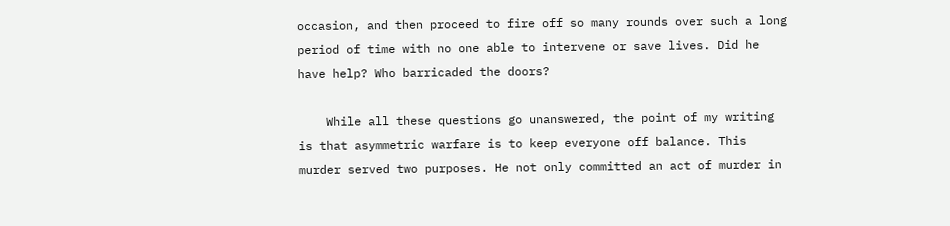occasion, and then proceed to fire off so many rounds over such a long period of time with no one able to intervene or save lives. Did he have help? Who barricaded the doors?

    While all these questions go unanswered, the point of my writing is that asymmetric warfare is to keep everyone off balance. This murder served two purposes. He not only committed an act of murder in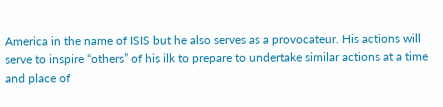America in the name of ISIS but he also serves as a provocateur. His actions will serve to inspire “others” of his ilk to prepare to undertake similar actions at a time and place of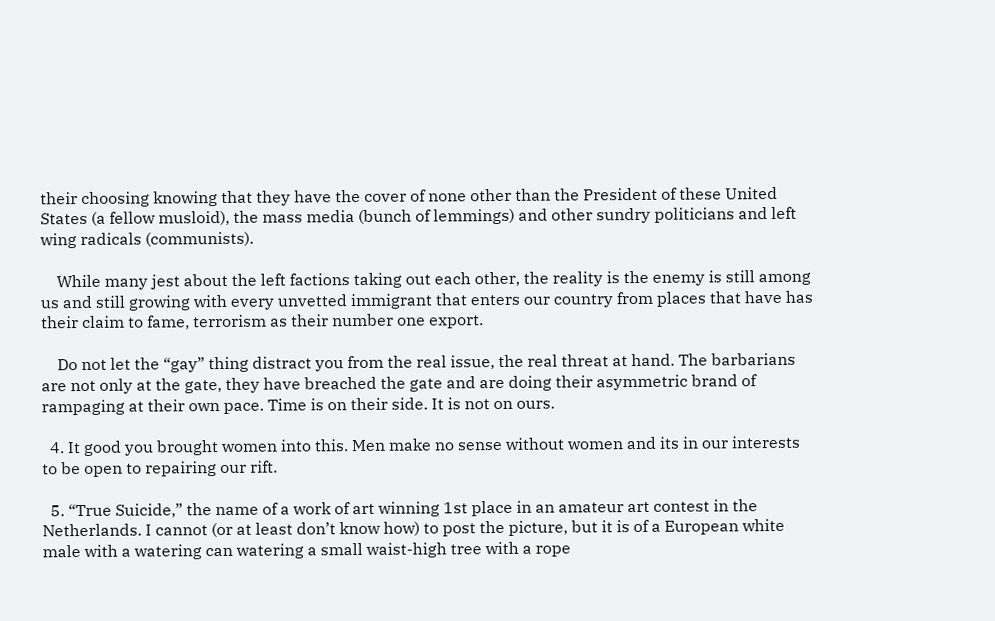their choosing knowing that they have the cover of none other than the President of these United States (a fellow musloid), the mass media (bunch of lemmings) and other sundry politicians and left wing radicals (communists).

    While many jest about the left factions taking out each other, the reality is the enemy is still among us and still growing with every unvetted immigrant that enters our country from places that have has their claim to fame, terrorism as their number one export.

    Do not let the “gay” thing distract you from the real issue, the real threat at hand. The barbarians are not only at the gate, they have breached the gate and are doing their asymmetric brand of rampaging at their own pace. Time is on their side. It is not on ours.

  4. It good you brought women into this. Men make no sense without women and its in our interests to be open to repairing our rift.

  5. “True Suicide,” the name of a work of art winning 1st place in an amateur art contest in the Netherlands. I cannot (or at least don’t know how) to post the picture, but it is of a European white male with a watering can watering a small waist-high tree with a rope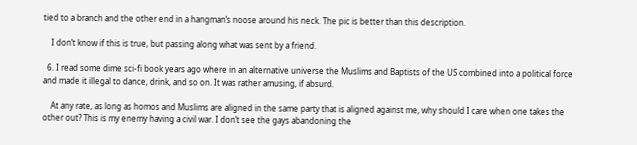tied to a branch and the other end in a hangman’s noose around his neck. The pic is better than this description.

    I don’t know if this is true, but passing along what was sent by a friend.

  6. I read some dime sci-fi book years ago where in an alternative universe the Muslims and Baptists of the US combined into a political force and made it illegal to dance, drink, and so on. It was rather amusing, if absurd.

    At any rate, as long as homos and Muslims are aligned in the same party that is aligned against me, why should I care when one takes the other out? This is my enemy having a civil war. I don’t see the gays abandoning the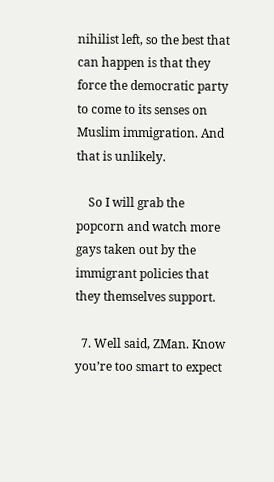nihilist left, so the best that can happen is that they force the democratic party to come to its senses on Muslim immigration. And that is unlikely.

    So I will grab the popcorn and watch more gays taken out by the immigrant policies that they themselves support.

  7. Well said, ZMan. Know you’re too smart to expect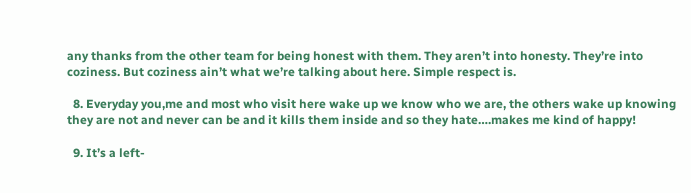any thanks from the other team for being honest with them. They aren’t into honesty. They’re into coziness. But coziness ain’t what we’re talking about here. Simple respect is.

  8. Everyday you,me and most who visit here wake up we know who we are, the others wake up knowing they are not and never can be and it kills them inside and so they hate….makes me kind of happy!

  9. It’s a left-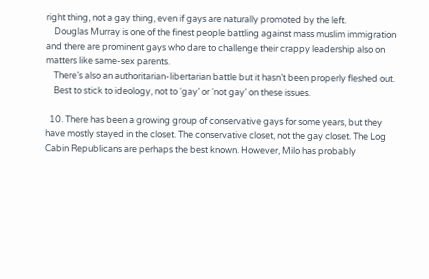right thing, not a gay thing, even if gays are naturally promoted by the left.
    Douglas Murray is one of the finest people battling against mass muslim immigration and there are prominent gays who dare to challenge their crappy leadership also on matters like same-sex parents.
    There’s also an authoritarian-libertarian battle but it hasn’t been properly fleshed out.
    Best to stick to ideology, not to ‘gay’ or ‘not gay’ on these issues.

  10. There has been a growing group of conservative gays for some years, but they have mostly stayed in the closet. The conservative closet, not the gay closet. The Log Cabin Republicans are perhaps the best known. However, Milo has probably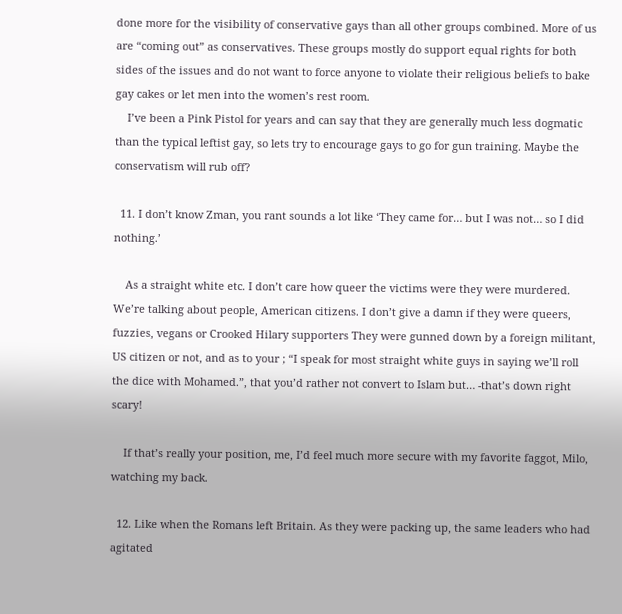done more for the visibility of conservative gays than all other groups combined. More of us are “coming out” as conservatives. These groups mostly do support equal rights for both sides of the issues and do not want to force anyone to violate their religious beliefs to bake gay cakes or let men into the women’s rest room.
    I’ve been a Pink Pistol for years and can say that they are generally much less dogmatic than the typical leftist gay, so lets try to encourage gays to go for gun training. Maybe the conservatism will rub off?

  11. I don’t know Zman, you rant sounds a lot like ‘They came for… but I was not… so I did nothing.’

    As a straight white etc. I don’t care how queer the victims were they were murdered. We’re talking about people, American citizens. I don’t give a damn if they were queers, fuzzies, vegans or Crooked Hilary supporters They were gunned down by a foreign militant, US citizen or not, and as to your ; “I speak for most straight white guys in saying we’ll roll the dice with Mohamed.”, that you’d rather not convert to Islam but… -that’s down right scary!

    If that’s really your position, me, I’d feel much more secure with my favorite faggot, Milo, watching my back.

  12. Like when the Romans left Britain. As they were packing up, the same leaders who had agitated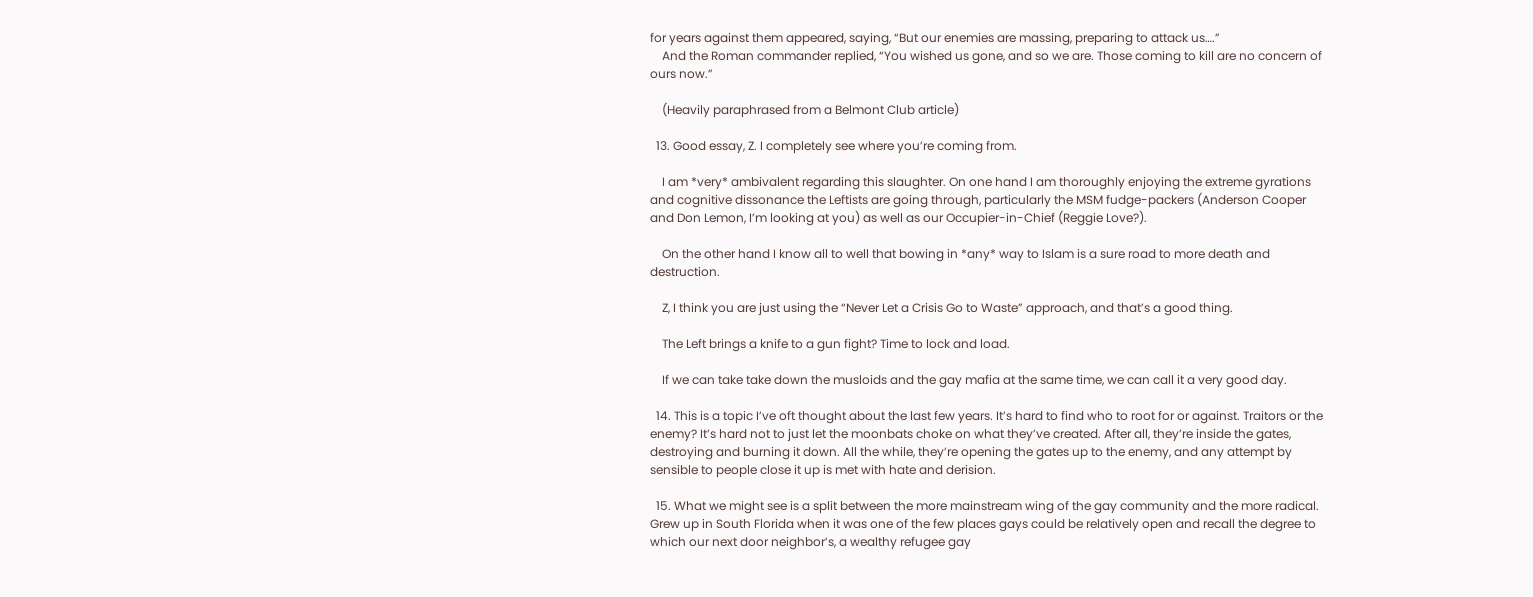for years against them appeared, saying, “But our enemies are massing, preparing to attack us….”
    And the Roman commander replied, “You wished us gone, and so we are. Those coming to kill are no concern of ours now.”

    (Heavily paraphrased from a Belmont Club article)

  13. Good essay, Z. I completely see where you’re coming from.

    I am *very* ambivalent regarding this slaughter. On one hand I am thoroughly enjoying the extreme gyrations and cognitive dissonance the Leftists are going through, particularly the MSM fudge-packers (Anderson Cooper and Don Lemon, I’m looking at you) as well as our Occupier-in-Chief (Reggie Love?).

    On the other hand I know all to well that bowing in *any* way to Islam is a sure road to more death and destruction.

    Z, I think you are just using the “Never Let a Crisis Go to Waste” approach, and that’s a good thing.

    The Left brings a knife to a gun fight? Time to lock and load.

    If we can take take down the musloids and the gay mafia at the same time, we can call it a very good day.

  14. This is a topic I’ve oft thought about the last few years. It’s hard to find who to root for or against. Traitors or the enemy? It’s hard not to just let the moonbats choke on what they’ve created. After all, they’re inside the gates, destroying and burning it down. All the while, they’re opening the gates up to the enemy, and any attempt by sensible to people close it up is met with hate and derision.

  15. What we might see is a split between the more mainstream wing of the gay community and the more radical. Grew up in South Florida when it was one of the few places gays could be relatively open and recall the degree to which our next door neighbor’s, a wealthy refugee gay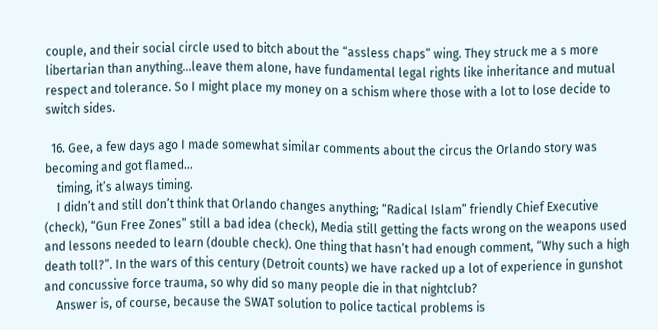couple, and their social circle used to bitch about the “assless chaps” wing. They struck me a s more libertarian than anything…leave them alone, have fundamental legal rights like inheritance and mutual respect and tolerance. So I might place my money on a schism where those with a lot to lose decide to switch sides.

  16. Gee, a few days ago I made somewhat similar comments about the circus the Orlando story was becoming and got flamed…
    timing, it’s always timing.
    I didn’t and still don’t think that Orlando changes anything; “Radical Islam” friendly Chief Executive (check), “Gun Free Zones” still a bad idea (check), Media still getting the facts wrong on the weapons used and lessons needed to learn (double check). One thing that hasn’t had enough comment, “Why such a high death toll?”. In the wars of this century (Detroit counts) we have racked up a lot of experience in gunshot and concussive force trauma, so why did so many people die in that nightclub?
    Answer is, of course, because the SWAT solution to police tactical problems is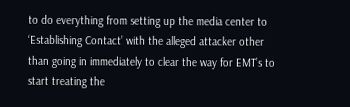to do everything from setting up the media center to ‘Establishing Contact’ with the alleged attacker other than going in immediately to clear the way for EMT’s to start treating the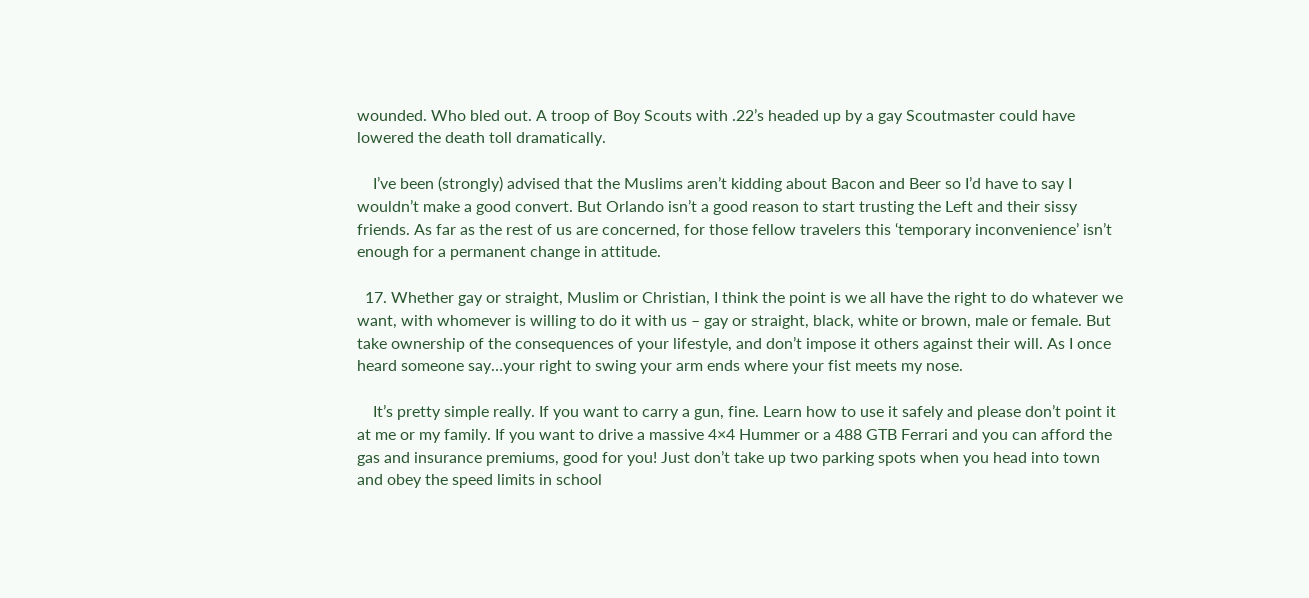wounded. Who bled out. A troop of Boy Scouts with .22’s headed up by a gay Scoutmaster could have lowered the death toll dramatically.

    I’ve been (strongly) advised that the Muslims aren’t kidding about Bacon and Beer so I’d have to say I wouldn’t make a good convert. But Orlando isn’t a good reason to start trusting the Left and their sissy friends. As far as the rest of us are concerned, for those fellow travelers this ‘temporary inconvenience’ isn’t enough for a permanent change in attitude.

  17. Whether gay or straight, Muslim or Christian, I think the point is we all have the right to do whatever we want, with whomever is willing to do it with us – gay or straight, black, white or brown, male or female. But take ownership of the consequences of your lifestyle, and don’t impose it others against their will. As I once heard someone say…your right to swing your arm ends where your fist meets my nose.

    It’s pretty simple really. If you want to carry a gun, fine. Learn how to use it safely and please don’t point it at me or my family. If you want to drive a massive 4×4 Hummer or a 488 GTB Ferrari and you can afford the gas and insurance premiums, good for you! Just don’t take up two parking spots when you head into town and obey the speed limits in school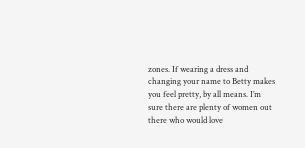zones. If wearing a dress and changing your name to Betty makes you feel pretty, by all means. I’m sure there are plenty of women out there who would love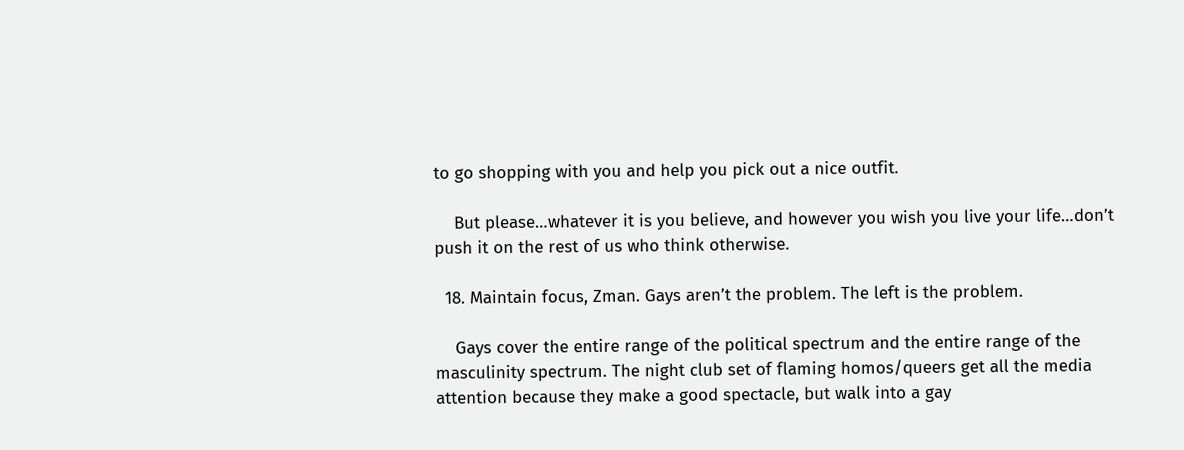to go shopping with you and help you pick out a nice outfit.

    But please…whatever it is you believe, and however you wish you live your life…don’t push it on the rest of us who think otherwise.

  18. Maintain focus, Zman. Gays aren’t the problem. The left is the problem.

    Gays cover the entire range of the political spectrum and the entire range of the masculinity spectrum. The night club set of flaming homos/queers get all the media attention because they make a good spectacle, but walk into a gay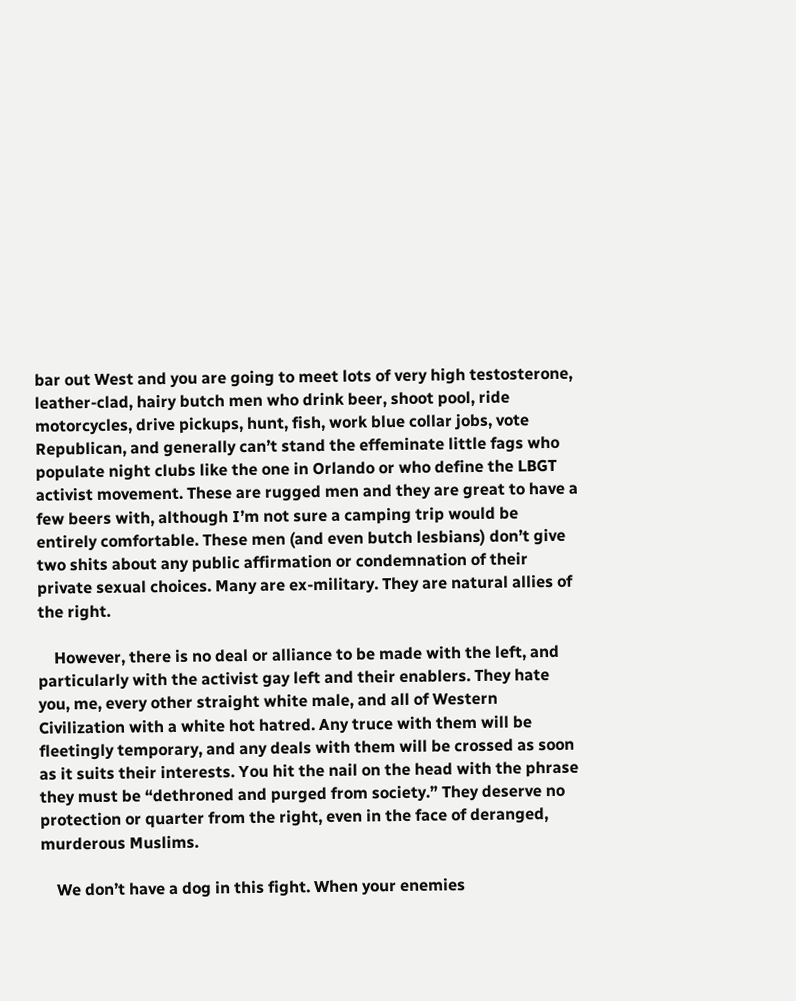bar out West and you are going to meet lots of very high testosterone, leather-clad, hairy butch men who drink beer, shoot pool, ride motorcycles, drive pickups, hunt, fish, work blue collar jobs, vote Republican, and generally can’t stand the effeminate little fags who populate night clubs like the one in Orlando or who define the LBGT activist movement. These are rugged men and they are great to have a few beers with, although I’m not sure a camping trip would be entirely comfortable. These men (and even butch lesbians) don’t give two shits about any public affirmation or condemnation of their private sexual choices. Many are ex-military. They are natural allies of the right.

    However, there is no deal or alliance to be made with the left, and particularly with the activist gay left and their enablers. They hate you, me, every other straight white male, and all of Western Civilization with a white hot hatred. Any truce with them will be fleetingly temporary, and any deals with them will be crossed as soon as it suits their interests. You hit the nail on the head with the phrase they must be “dethroned and purged from society.” They deserve no protection or quarter from the right, even in the face of deranged, murderous Muslims.

    We don’t have a dog in this fight. When your enemies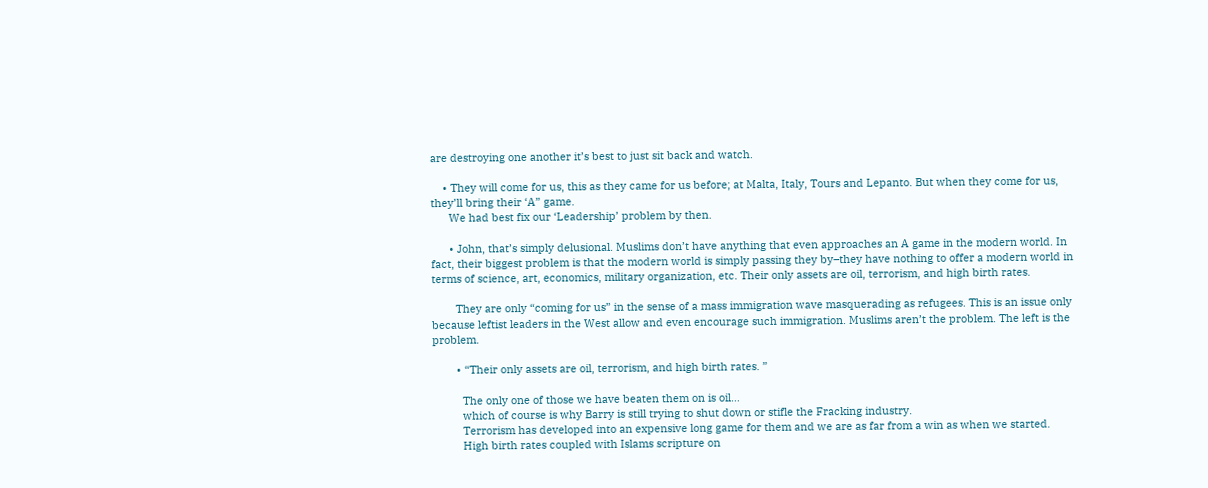are destroying one another it’s best to just sit back and watch.

    • They will come for us, this as they came for us before; at Malta, Italy, Tours and Lepanto. But when they come for us, they’ll bring their ‘A” game.
      We had best fix our ‘Leadership’ problem by then.

      • John, that’s simply delusional. Muslims don’t have anything that even approaches an A game in the modern world. In fact, their biggest problem is that the modern world is simply passing they by–they have nothing to offer a modern world in terms of science, art, economics, military organization, etc. Their only assets are oil, terrorism, and high birth rates.

        They are only “coming for us” in the sense of a mass immigration wave masquerading as refugees. This is an issue only because leftist leaders in the West allow and even encourage such immigration. Muslims aren’t the problem. The left is the problem.

        • “Their only assets are oil, terrorism, and high birth rates. ”

          The only one of those we have beaten them on is oil…
          which of course is why Barry is still trying to shut down or stifle the Fracking industry.
          Terrorism has developed into an expensive long game for them and we are as far from a win as when we started.
          High birth rates coupled with Islams scripture on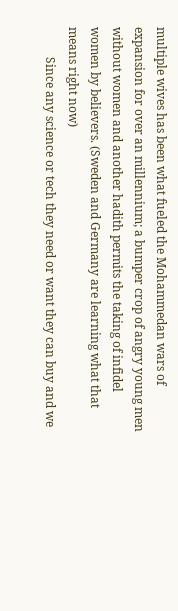multiple wives has been what fueled the Mohammedan wars of expansion for over an millennium; a bumper crop of angry young men without women and another hadith permits the taking of infidel women by believers. (Sweden and Germany are learning what that means right now)
          Since any science or tech they need or want they can buy and we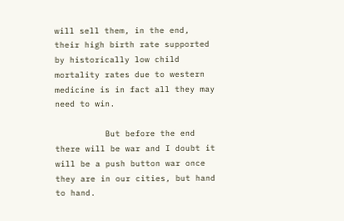will sell them, in the end, their high birth rate supported by historically low child mortality rates due to western medicine is in fact all they may need to win.

          But before the end there will be war and I doubt it will be a push button war once they are in our cities, but hand to hand.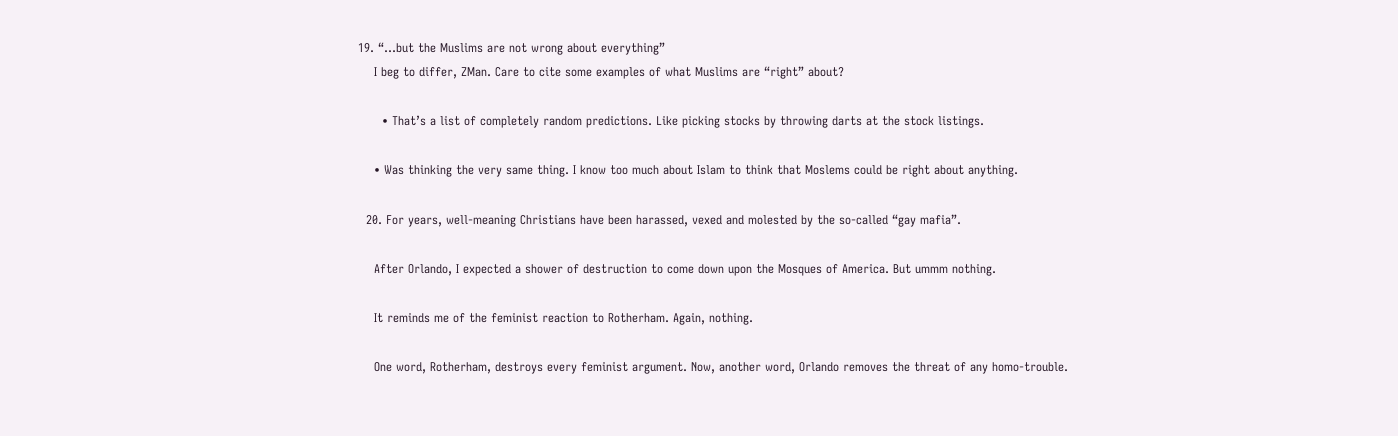19. “…but the Muslims are not wrong about everything”
    I beg to differ, ZMan. Care to cite some examples of what Muslims are “right” about?

      • That’s a list of completely random predictions. Like picking stocks by throwing darts at the stock listings.

    • Was thinking the very same thing. I know too much about Islam to think that Moslems could be right about anything.

  20. For years, well-meaning Christians have been harassed, vexed and molested by the so-called “gay mafia”.

    After Orlando, I expected a shower of destruction to come down upon the Mosques of America. But ummm nothing.

    It reminds me of the feminist reaction to Rotherham. Again, nothing.

    One word, Rotherham, destroys every feminist argument. Now, another word, Orlando removes the threat of any homo-trouble.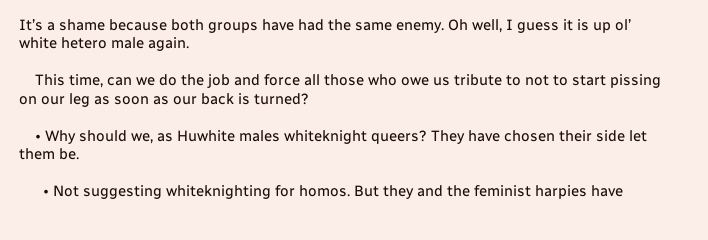It’s a shame because both groups have had the same enemy. Oh well, I guess it is up ol’ white hetero male again.

    This time, can we do the job and force all those who owe us tribute to not to start pissing on our leg as soon as our back is turned?

    • Why should we, as Huwhite males whiteknight queers? They have chosen their side let them be.

      • Not suggesting whiteknighting for homos. But they and the feminist harpies have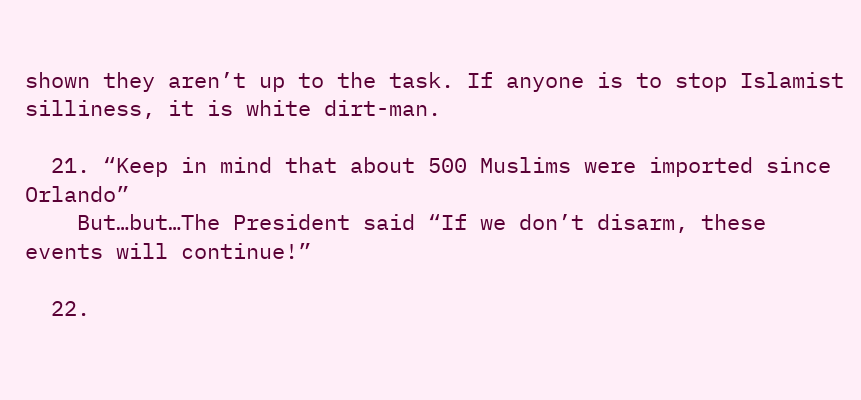shown they aren’t up to the task. If anyone is to stop Islamist silliness, it is white dirt-man.

  21. “Keep in mind that about 500 Muslims were imported since Orlando”
    But…but…The President said “If we don’t disarm, these events will continue!”

  22.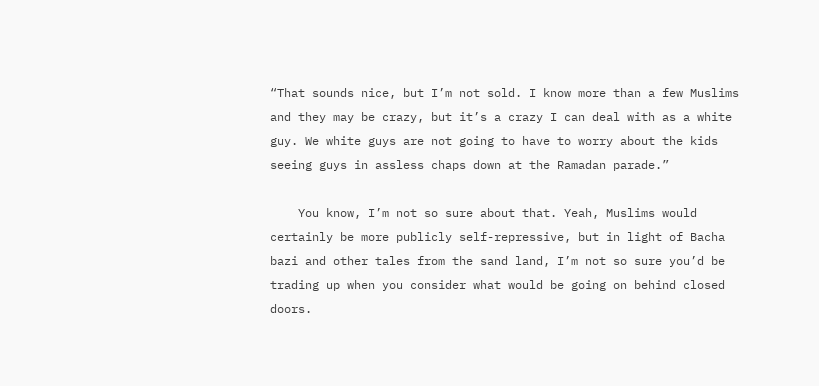“That sounds nice, but I’m not sold. I know more than a few Muslims and they may be crazy, but it’s a crazy I can deal with as a white guy. We white guys are not going to have to worry about the kids seeing guys in assless chaps down at the Ramadan parade.”

    You know, I’m not so sure about that. Yeah, Muslims would certainly be more publicly self-repressive, but in light of Bacha bazi and other tales from the sand land, I’m not so sure you’d be trading up when you consider what would be going on behind closed doors.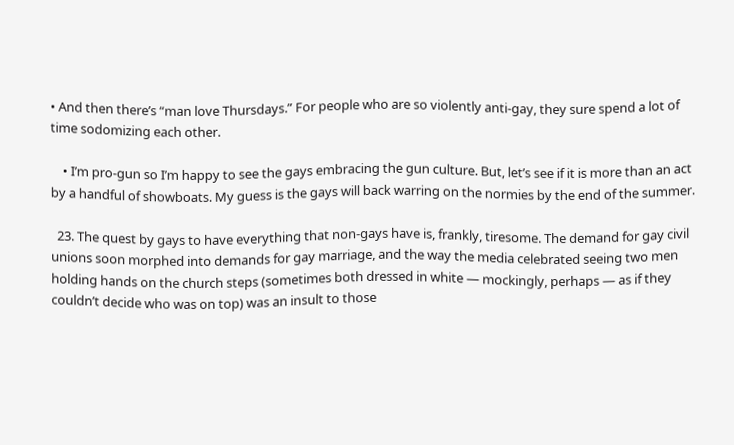• And then there’s “man love Thursdays.” For people who are so violently anti-gay, they sure spend a lot of time sodomizing each other.

    • I’m pro-gun so I’m happy to see the gays embracing the gun culture. But, let’s see if it is more than an act by a handful of showboats. My guess is the gays will back warring on the normies by the end of the summer.

  23. The quest by gays to have everything that non-gays have is, frankly, tiresome. The demand for gay civil unions soon morphed into demands for gay marriage, and the way the media celebrated seeing two men holding hands on the church steps (sometimes both dressed in white — mockingly, perhaps — as if they couldn’t decide who was on top) was an insult to those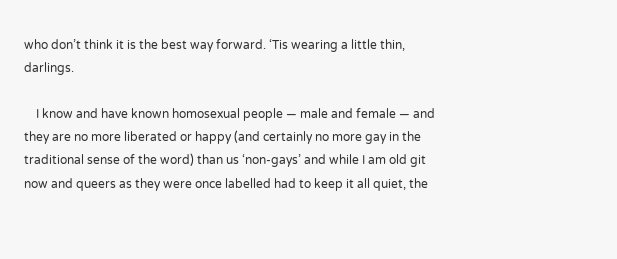who don’t think it is the best way forward. ‘Tis wearing a little thin, darlings.

    I know and have known homosexual people — male and female — and they are no more liberated or happy (and certainly no more gay in the traditional sense of the word) than us ‘non-gays’ and while I am old git now and queers as they were once labelled had to keep it all quiet, the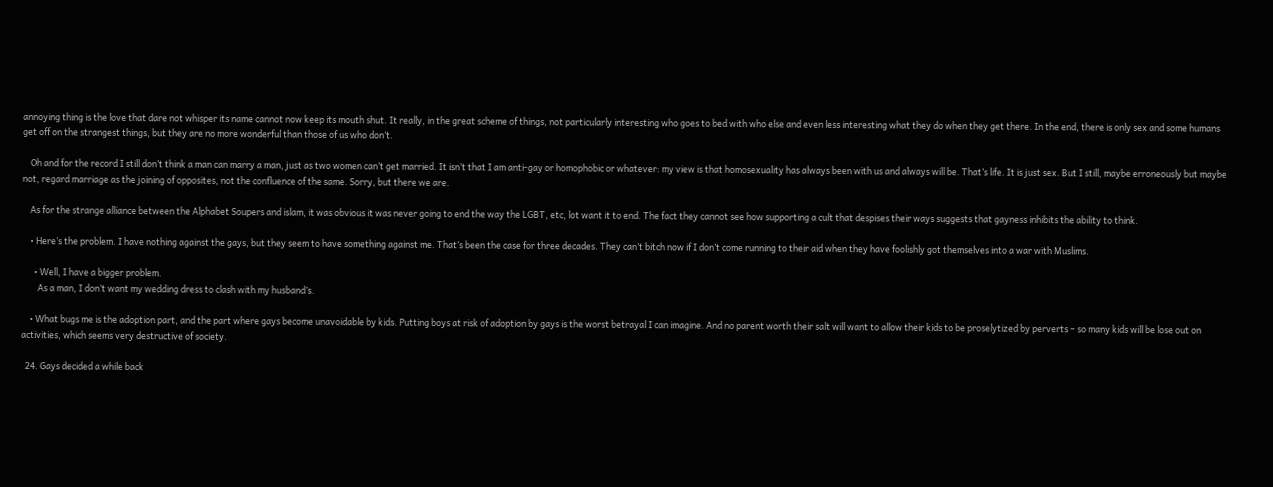annoying thing is the love that dare not whisper its name cannot now keep its mouth shut. It really, in the great scheme of things, not particularly interesting who goes to bed with who else and even less interesting what they do when they get there. In the end, there is only sex and some humans get off on the strangest things, but they are no more wonderful than those of us who don’t.

    Oh and for the record I still don’t think a man can marry a man, just as two women can’t get married. It isn’t that I am anti-gay or homophobic or whatever: my view is that homosexuality has always been with us and always will be. That’s life. It is just sex. But I still, maybe erroneously but maybe not, regard marriage as the joining of opposites, not the confluence of the same. Sorry, but there we are.

    As for the strange alliance between the Alphabet Soupers and islam, it was obvious it was never going to end the way the LGBT, etc, lot want it to end. The fact they cannot see how supporting a cult that despises their ways suggests that gayness inhibits the ability to think.

    • Here’s the problem. I have nothing against the gays, but they seem to have something against me. That’s been the case for three decades. They can’t bitch now if I don’t come running to their aid when they have foolishly got themselves into a war with Muslims.

      • Well, I have a bigger problem.
        As a man, I don’t want my wedding dress to clash with my husband’s.

    • What bugs me is the adoption part, and the part where gays become unavoidable by kids. Putting boys at risk of adoption by gays is the worst betrayal I can imagine. And no parent worth their salt will want to allow their kids to be proselytized by perverts – so many kids will be lose out on activities, which seems very destructive of society.

  24. Gays decided a while back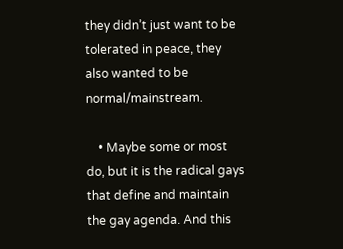they didn’t just want to be tolerated in peace, they also wanted to be normal/mainstream.

    • Maybe some or most do, but it is the radical gays that define and maintain the gay agenda. And this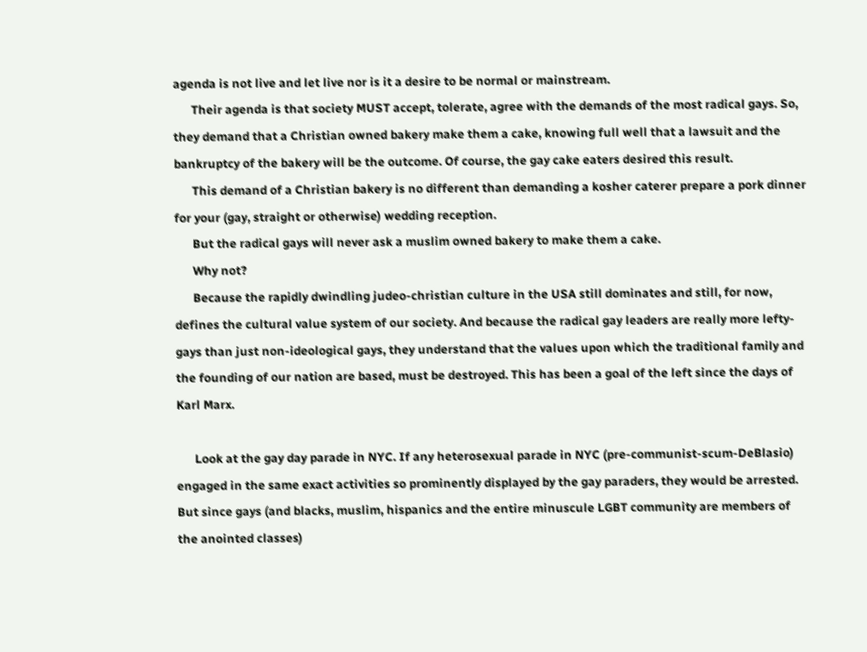agenda is not live and let live nor is it a desire to be normal or mainstream.
      Their agenda is that society MUST accept, tolerate, agree with the demands of the most radical gays. So, they demand that a Christian owned bakery make them a cake, knowing full well that a lawsuit and the bankruptcy of the bakery will be the outcome. Of course, the gay cake eaters desired this result.
      This demand of a Christian bakery is no different than demanding a kosher caterer prepare a pork dinner for your (gay, straight or otherwise) wedding reception.
      But the radical gays will never ask a muslim owned bakery to make them a cake.
      Why not?
      Because the rapidly dwindling judeo-christian culture in the USA still dominates and still, for now, defines the cultural value system of our society. And because the radical gay leaders are really more lefty-gays than just non-ideological gays, they understand that the values upon which the traditional family and the founding of our nation are based, must be destroyed. This has been a goal of the left since the days of Karl Marx.

      Look at the gay day parade in NYC. If any heterosexual parade in NYC (pre-communist-scum-DeBlasio) engaged in the same exact activities so prominently displayed by the gay paraders, they would be arrested. But since gays (and blacks, muslim, hispanics and the entire minuscule LGBT community are members of the anointed classes)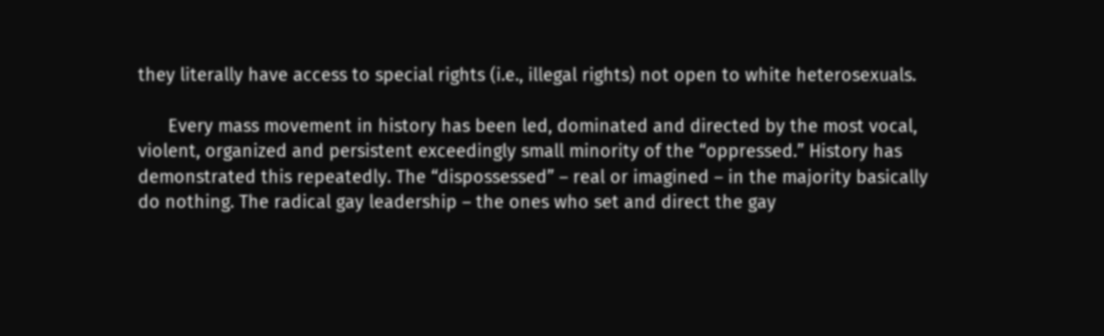they literally have access to special rights (i.e., illegal rights) not open to white heterosexuals.

      Every mass movement in history has been led, dominated and directed by the most vocal, violent, organized and persistent exceedingly small minority of the “oppressed.” History has demonstrated this repeatedly. The “dispossessed” – real or imagined – in the majority basically do nothing. The radical gay leadership – the ones who set and direct the gay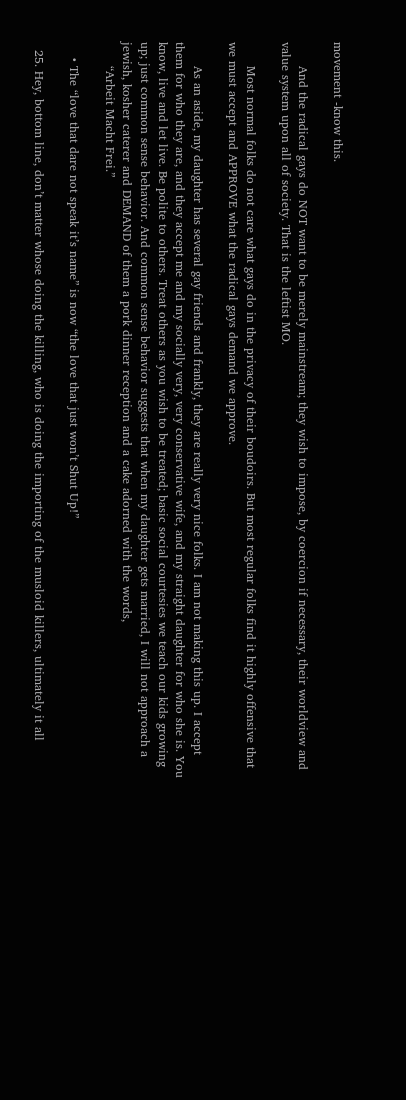movement -know this.

      And the radical gays do NOT want to be merely mainstream; they wish to impose, by coercion if necessary, their worldview and value system upon all of society. That is the leftist MO.

      Most normal folks do not care what gays do in the privacy of their boudoirs. But most regular folks find it highly offensive that we must accept and APPROVE what the radical gays demand we approve.

      As an aside, my daughter has several gay friends and frankly, they are really very nice folks. I am not making this up. I accept them for who they are, and they accept me and my socially very, very conservative wife, and my straight daughter for who she is. You know, live and let live. Be polite to others. Treat others as you wish to be treated; basic social courtesies we teach our kids growing up; just common sense behavior. And common sense behavior suggests that when my daughter gets married, I will not approach a jewish, kosher caterer and DEMAND of them a pork dinner reception and a cake adorned with the words,
      “Arbeit Macht Frei.”

    • The “love that dare not speak it’s name” is now “the love that just won’t Shut Up!”

  25. Hey, bottom line, don’t matter whose doing the killing, who is doing the importing of the musloid killers, ultimately it all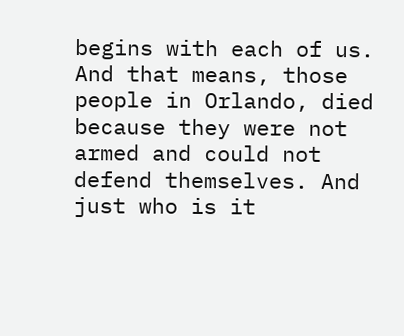begins with each of us. And that means, those people in Orlando, died because they were not armed and could not defend themselves. And just who is it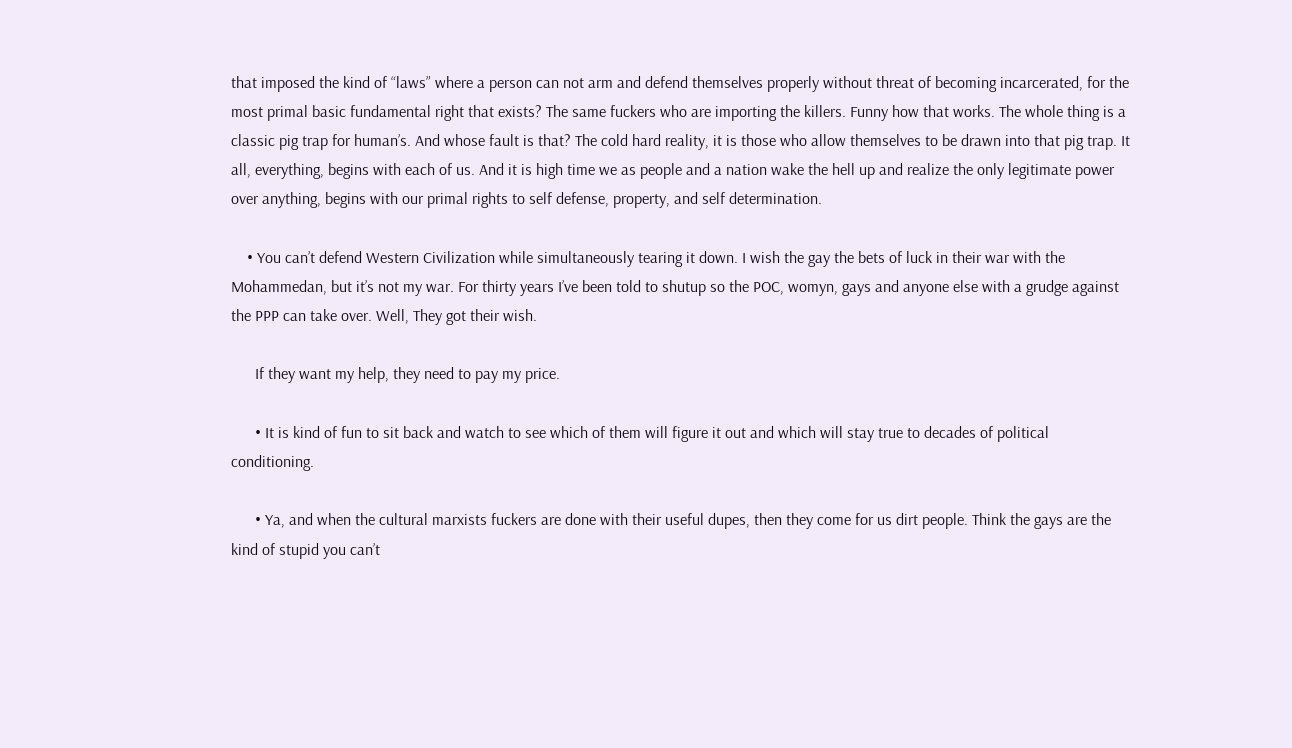that imposed the kind of “laws” where a person can not arm and defend themselves properly without threat of becoming incarcerated, for the most primal basic fundamental right that exists? The same fuckers who are importing the killers. Funny how that works. The whole thing is a classic pig trap for human’s. And whose fault is that? The cold hard reality, it is those who allow themselves to be drawn into that pig trap. It all, everything, begins with each of us. And it is high time we as people and a nation wake the hell up and realize the only legitimate power over anything, begins with our primal rights to self defense, property, and self determination.

    • You can’t defend Western Civilization while simultaneously tearing it down. I wish the gay the bets of luck in their war with the Mohammedan, but it’s not my war. For thirty years I’ve been told to shutup so the POC, womyn, gays and anyone else with a grudge against the PPP can take over. Well, They got their wish.

      If they want my help, they need to pay my price.

      • It is kind of fun to sit back and watch to see which of them will figure it out and which will stay true to decades of political conditioning.

      • Ya, and when the cultural marxists fuckers are done with their useful dupes, then they come for us dirt people. Think the gays are the kind of stupid you can’t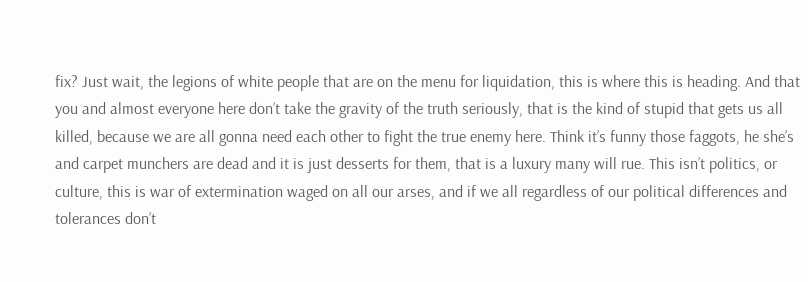fix? Just wait, the legions of white people that are on the menu for liquidation, this is where this is heading. And that you and almost everyone here don’t take the gravity of the truth seriously, that is the kind of stupid that gets us all killed, because we are all gonna need each other to fight the true enemy here. Think it’s funny those faggots, he she’s and carpet munchers are dead and it is just desserts for them, that is a luxury many will rue. This isn’t politics, or culture, this is war of extermination waged on all our arses, and if we all regardless of our political differences and tolerances don’t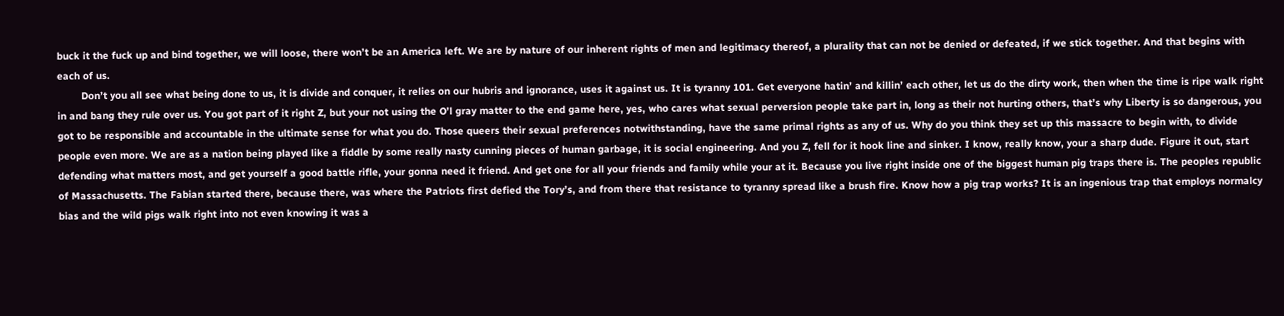buck it the fuck up and bind together, we will loose, there won’t be an America left. We are by nature of our inherent rights of men and legitimacy thereof, a plurality that can not be denied or defeated, if we stick together. And that begins with each of us.
        Don’t you all see what being done to us, it is divide and conquer, it relies on our hubris and ignorance, uses it against us. It is tyranny 101. Get everyone hatin’ and killin’ each other, let us do the dirty work, then when the time is ripe walk right in and bang they rule over us. You got part of it right Z, but your not using the O’l gray matter to the end game here, yes, who cares what sexual perversion people take part in, long as their not hurting others, that’s why Liberty is so dangerous, you got to be responsible and accountable in the ultimate sense for what you do. Those queers their sexual preferences notwithstanding, have the same primal rights as any of us. Why do you think they set up this massacre to begin with, to divide people even more. We are as a nation being played like a fiddle by some really nasty cunning pieces of human garbage, it is social engineering. And you Z, fell for it hook line and sinker. I know, really know, your a sharp dude. Figure it out, start defending what matters most, and get yourself a good battle rifle, your gonna need it friend. And get one for all your friends and family while your at it. Because you live right inside one of the biggest human pig traps there is. The peoples republic of Massachusetts. The Fabian started there, because there, was where the Patriots first defied the Tory’s, and from there that resistance to tyranny spread like a brush fire. Know how a pig trap works? It is an ingenious trap that employs normalcy bias and the wild pigs walk right into not even knowing it was a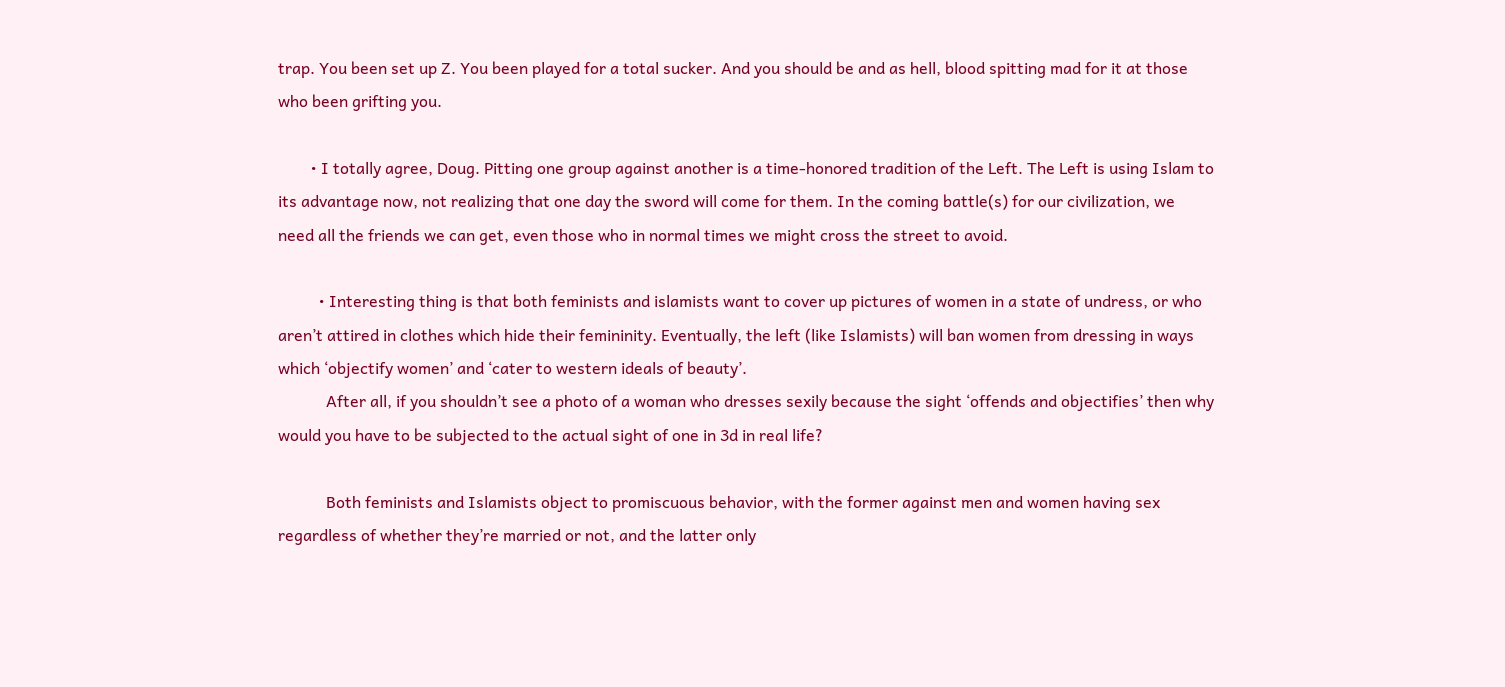trap. You been set up Z. You been played for a total sucker. And you should be and as hell, blood spitting mad for it at those who been grifting you.

        • I totally agree, Doug. Pitting one group against another is a time-honored tradition of the Left. The Left is using Islam to its advantage now, not realizing that one day the sword will come for them. In the coming battle(s) for our civilization, we need all the friends we can get, even those who in normal times we might cross the street to avoid.

          • Interesting thing is that both feminists and islamists want to cover up pictures of women in a state of undress, or who aren’t attired in clothes which hide their femininity. Eventually, the left (like Islamists) will ban women from dressing in ways which ‘objectify women’ and ‘cater to western ideals of beauty’.
            After all, if you shouldn’t see a photo of a woman who dresses sexily because the sight ‘offends and objectifies’ then why would you have to be subjected to the actual sight of one in 3d in real life?

            Both feminists and Islamists object to promiscuous behavior, with the former against men and women having sex regardless of whether they’re married or not, and the latter only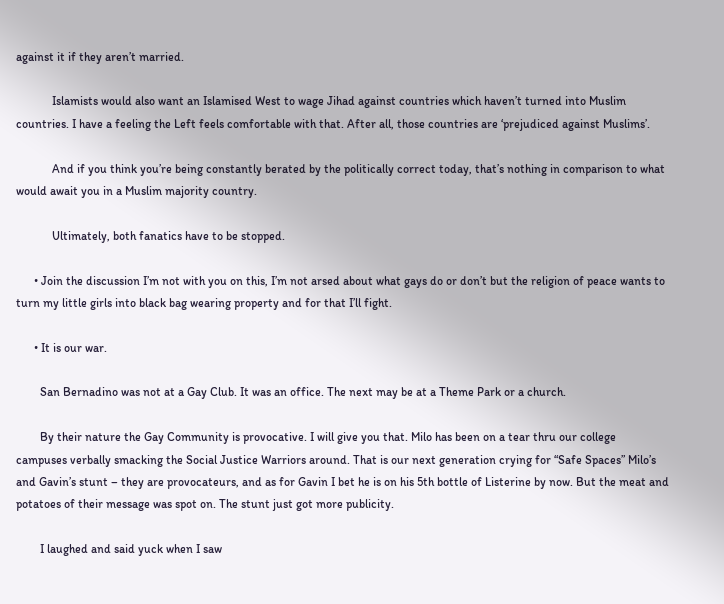against it if they aren’t married.

            Islamists would also want an Islamised West to wage Jihad against countries which haven’t turned into Muslim countries. I have a feeling the Left feels comfortable with that. After all, those countries are ‘prejudiced against Muslims’.

            And if you think you’re being constantly berated by the politically correct today, that’s nothing in comparison to what would await you in a Muslim majority country.

            Ultimately, both fanatics have to be stopped.

      • Join the discussion I’m not with you on this, I’m not arsed about what gays do or don’t but the religion of peace wants to turn my little girls into black bag wearing property and for that I’ll fight.

      • It is our war.

        San Bernadino was not at a Gay Club. It was an office. The next may be at a Theme Park or a church.

        By their nature the Gay Community is provocative. I will give you that. Milo has been on a tear thru our college campuses verbally smacking the Social Justice Warriors around. That is our next generation crying for “Safe Spaces” Milo’s and Gavin’s stunt – they are provocateurs, and as for Gavin I bet he is on his 5th bottle of Listerine by now. But the meat and potatoes of their message was spot on. The stunt just got more publicity.

        I laughed and said yuck when I saw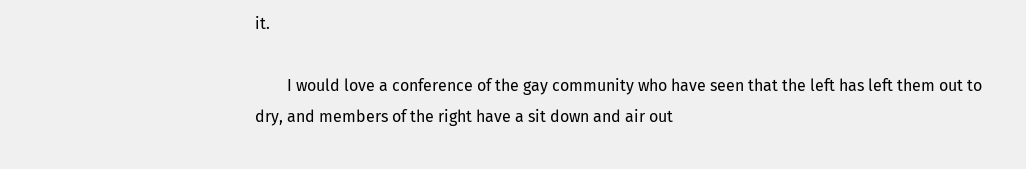it.

        I would love a conference of the gay community who have seen that the left has left them out to dry, and members of the right have a sit down and air out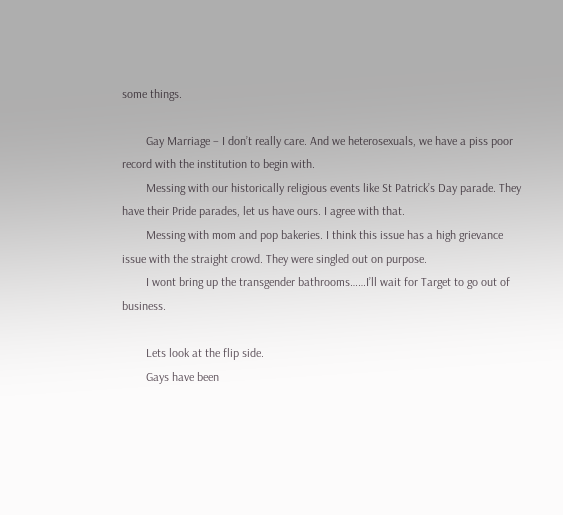some things.

        Gay Marriage – I don’t really care. And we heterosexuals, we have a piss poor record with the institution to begin with.
        Messing with our historically religious events like St Patrick’s Day parade. They have their Pride parades, let us have ours. I agree with that.
        Messing with mom and pop bakeries. I think this issue has a high grievance issue with the straight crowd. They were singled out on purpose.
        I wont bring up the transgender bathrooms……I’ll wait for Target to go out of business.

        Lets look at the flip side.
        Gays have been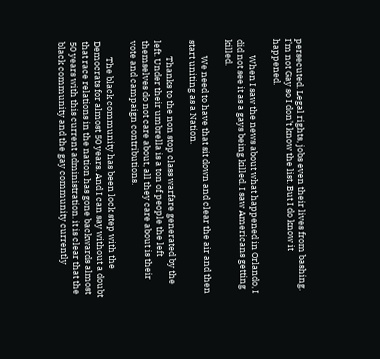persecuted. Legal rights, jobs even their lives from bashing. I’m not Gay so I don’t know the list. But I do know it happened.

        When I saw the news about what happened in Orlando, I did not see it as a gays being killed. I saw Americans getting killed.

        We need to have that sit down and clear the air and then start uniting as a Nation.

        Thanks to the non stop class warfare generated by the left. Under their umbrella is a ton of people the left themselves do not care about, all they care about is their vote and campaign contributions.

        The black community has been lock step with the Democrats for almost 50 years. And I can say without a doubt that race relations in the nation has gone backwards almost 50 years with this current administration. it is clear that the black community and the gay community currently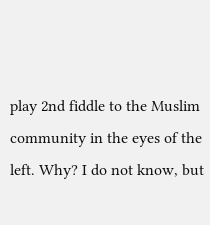play 2nd fiddle to the Muslim community in the eyes of the left. Why? I do not know, but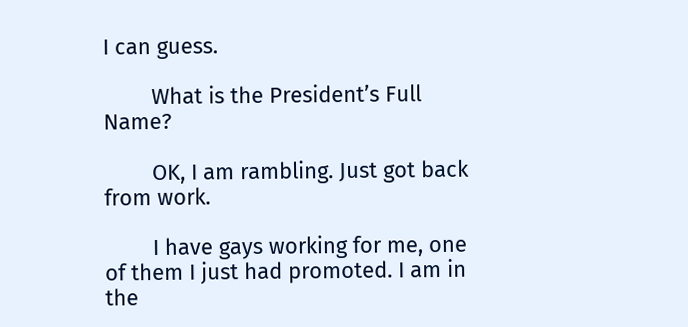I can guess.

        What is the President’s Full Name?

        OK, I am rambling. Just got back from work.

        I have gays working for me, one of them I just had promoted. I am in the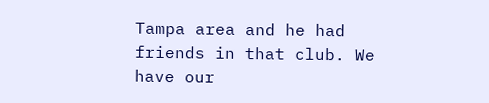Tampa area and he had friends in that club. We have our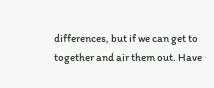differences, but if we can get to together and air them out. Have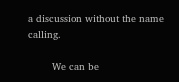a discussion without the name calling.

        We can be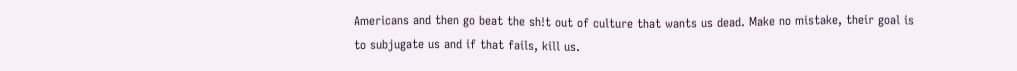Americans and then go beat the sh!t out of culture that wants us dead. Make no mistake, their goal is to subjugate us and if that fails, kill us.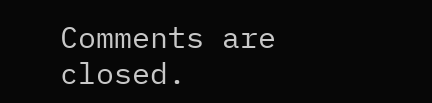Comments are closed.